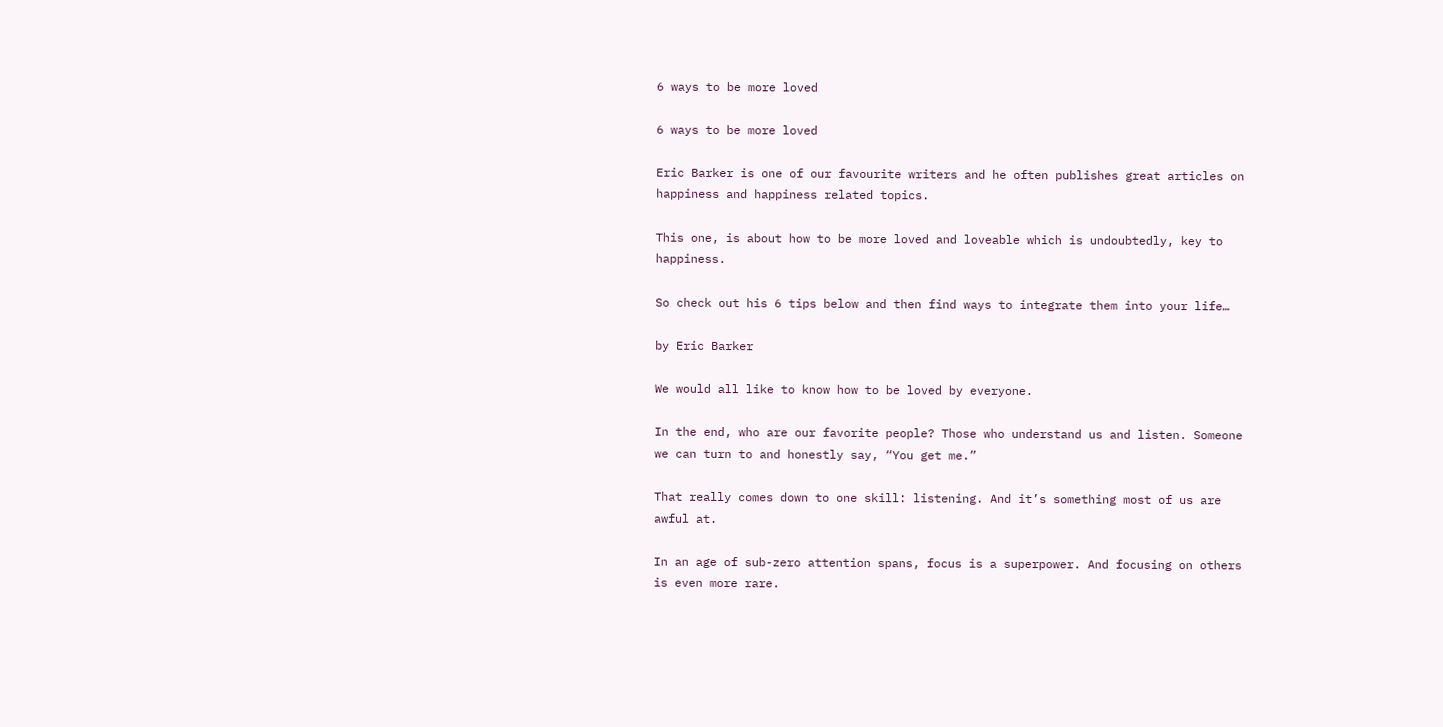6 ways to be more loved

6 ways to be more loved

Eric Barker is one of our favourite writers and he often publishes great articles on happiness and happiness related topics.

This one, is about how to be more loved and loveable which is undoubtedly, key to happiness.

So check out his 6 tips below and then find ways to integrate them into your life…

by Eric Barker

We would all like to know how to be loved by everyone.

In the end, who are our favorite people? Those who understand us and listen. Someone we can turn to and honestly say, “You get me.”

That really comes down to one skill: listening. And it’s something most of us are awful at.

In an age of sub-zero attention spans, focus is a superpower. And focusing on others is even more rare.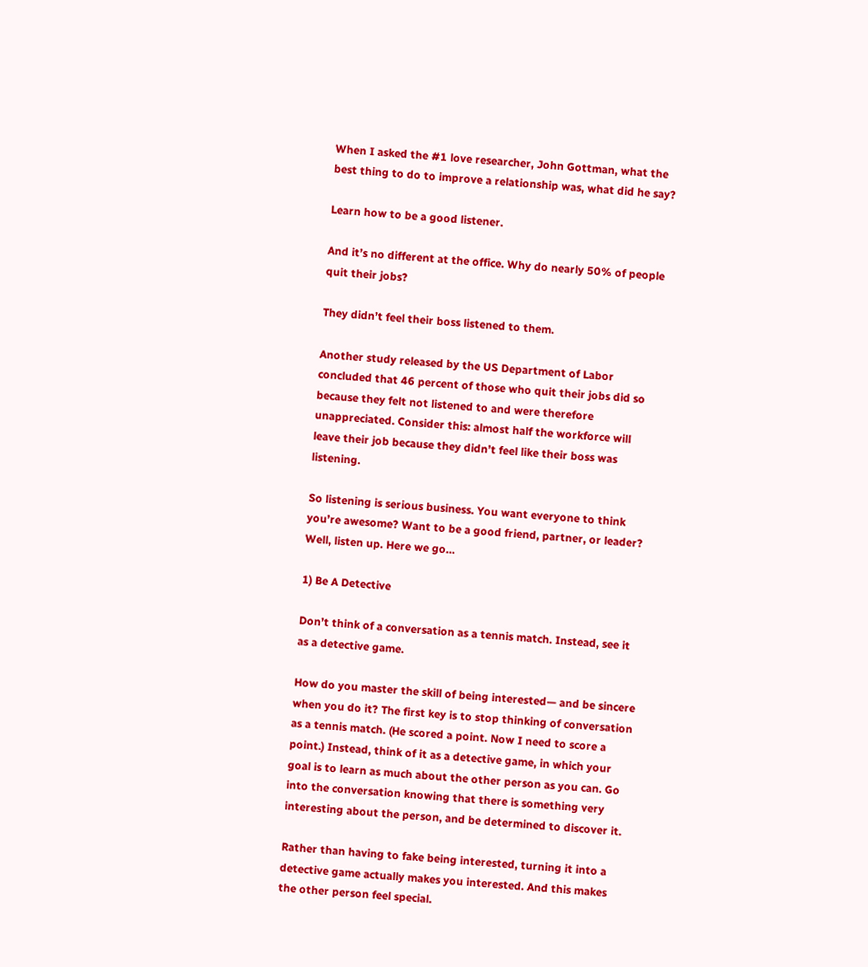When I asked the #1 love researcher, John Gottman, what the best thing to do to improve a relationship was, what did he say?

Learn how to be a good listener.

And it’s no different at the office. Why do nearly 50% of people quit their jobs?

They didn’t feel their boss listened to them.

Another study released by the US Department of Labor concluded that 46 percent of those who quit their jobs did so because they felt not listened to and were therefore unappreciated. Consider this: almost half the workforce will leave their job because they didn’t feel like their boss was listening.

So listening is serious business. You want everyone to think you’re awesome? Want to be a good friend, partner, or leader? Well, listen up. Here we go…

1) Be A Detective

Don’t think of a conversation as a tennis match. Instead, see it as a detective game.

How do you master the skill of being interested— and be sincere when you do it? The first key is to stop thinking of conversation as a tennis match. (He scored a point. Now I need to score a point.) Instead, think of it as a detective game, in which your goal is to learn as much about the other person as you can. Go into the conversation knowing that there is something very interesting about the person, and be determined to discover it.

Rather than having to fake being interested, turning it into a detective game actually makes you interested. And this makes the other person feel special.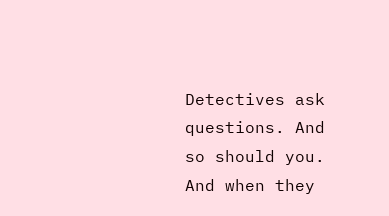Detectives ask questions. And so should you. And when they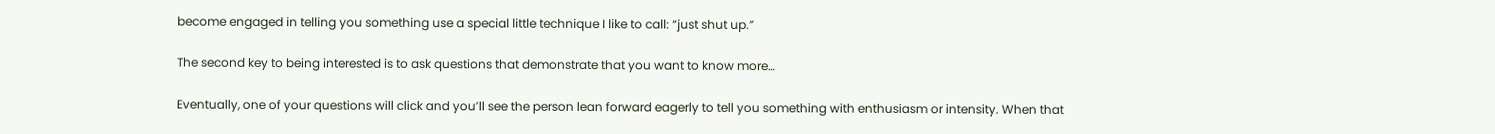become engaged in telling you something use a special little technique I like to call: “just shut up.”

The second key to being interested is to ask questions that demonstrate that you want to know more…

Eventually, one of your questions will click and you’ll see the person lean forward eagerly to tell you something with enthusiasm or intensity. When that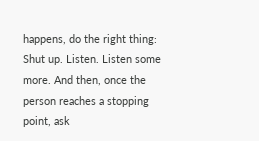happens, do the right thing: Shut up. Listen. Listen some more. And then, once the person reaches a stopping point, ask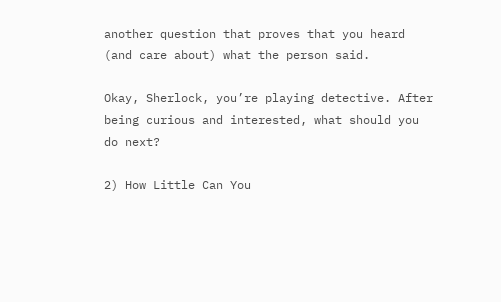another question that proves that you heard (and care about) what the person said.

Okay, Sherlock, you’re playing detective. After being curious and interested, what should you do next?

2) How Little Can You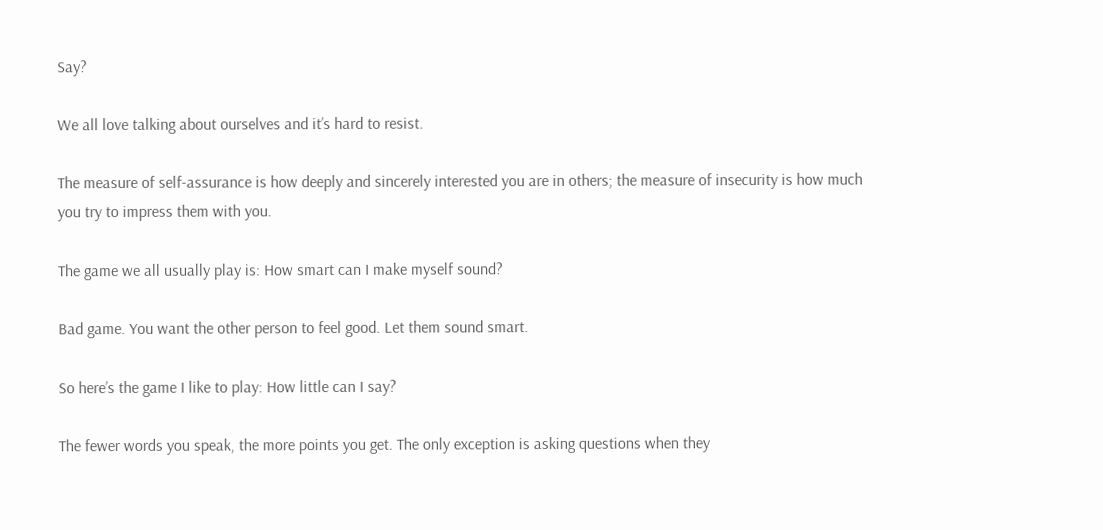Say?

We all love talking about ourselves and it’s hard to resist.

The measure of self-assurance is how deeply and sincerely interested you are in others; the measure of insecurity is how much you try to impress them with you.

The game we all usually play is: How smart can I make myself sound?

Bad game. You want the other person to feel good. Let them sound smart.

So here’s the game I like to play: How little can I say?

The fewer words you speak, the more points you get. The only exception is asking questions when they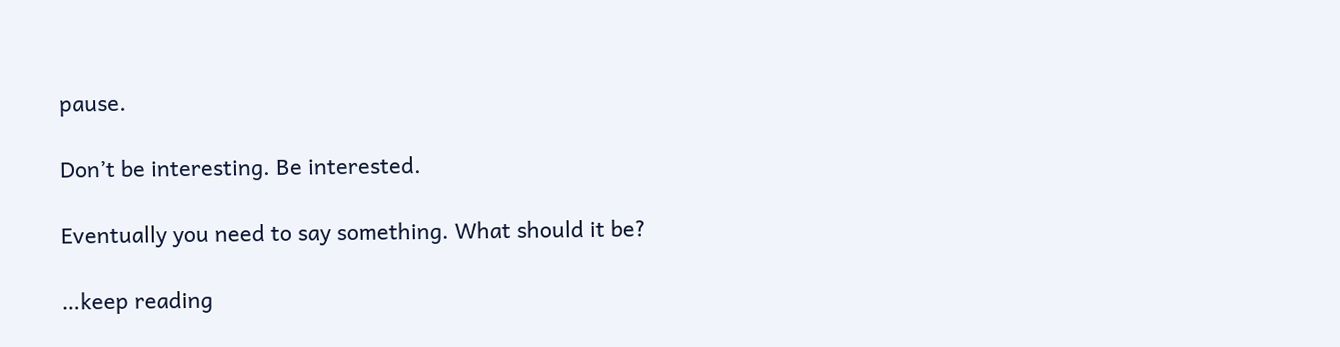pause.

Don’t be interesting. Be interested.

Eventually you need to say something. What should it be?

…keep reading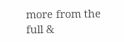more from the full &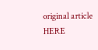original article HERE